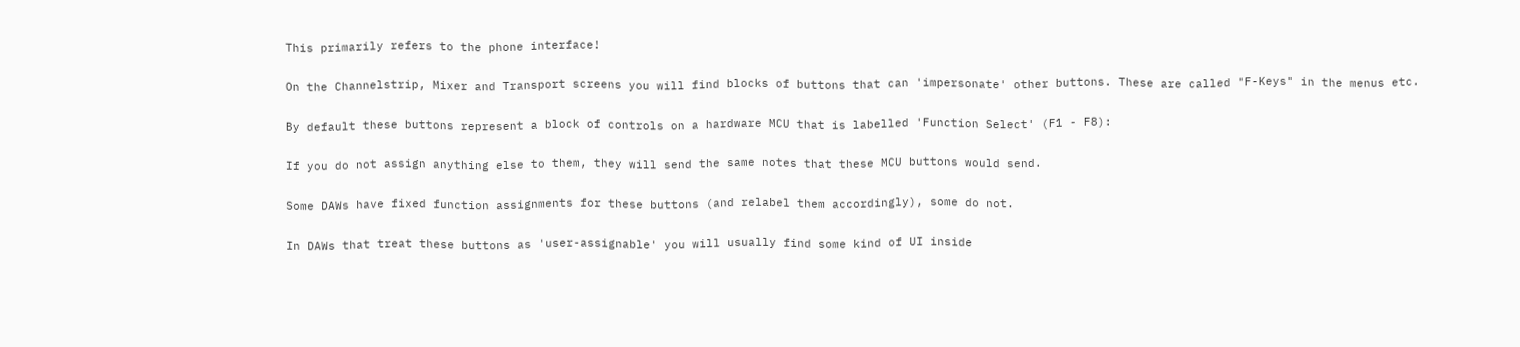This primarily refers to the phone interface!

On the Channelstrip, Mixer and Transport screens you will find blocks of buttons that can 'impersonate' other buttons. These are called "F-Keys" in the menus etc.

By default these buttons represent a block of controls on a hardware MCU that is labelled 'Function Select' (F1 - F8):

If you do not assign anything else to them, they will send the same notes that these MCU buttons would send.

Some DAWs have fixed function assignments for these buttons (and relabel them accordingly), some do not.

In DAWs that treat these buttons as 'user-assignable' you will usually find some kind of UI inside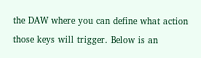the DAW where you can define what action those keys will trigger. Below is an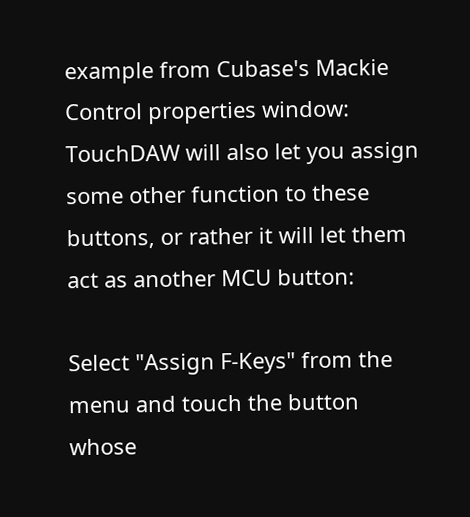example from Cubase's Mackie Control properties window:
TouchDAW will also let you assign some other function to these buttons, or rather it will let them act as another MCU button:

Select "Assign F-Keys" from the menu and touch the button whose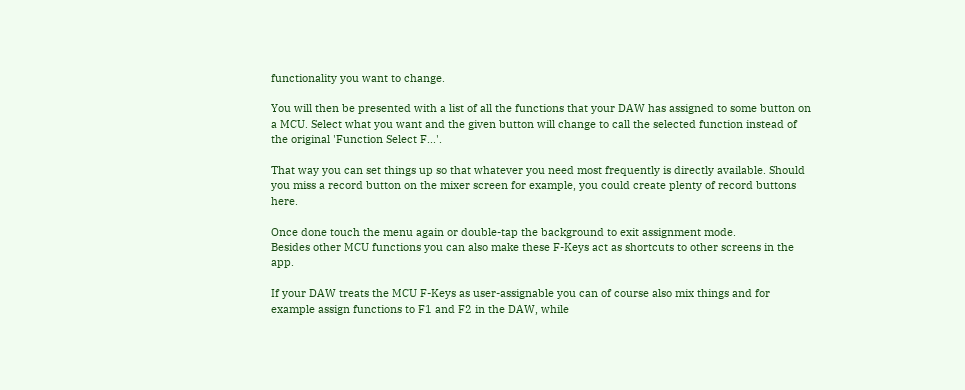functionality you want to change.

You will then be presented with a list of all the functions that your DAW has assigned to some button on a MCU. Select what you want and the given button will change to call the selected function instead of the original 'Function Select F...'.

That way you can set things up so that whatever you need most frequently is directly available. Should you miss a record button on the mixer screen for example, you could create plenty of record buttons here.

Once done touch the menu again or double-tap the background to exit assignment mode.
Besides other MCU functions you can also make these F-Keys act as shortcuts to other screens in the app.

If your DAW treats the MCU F-Keys as user-assignable you can of course also mix things and for example assign functions to F1 and F2 in the DAW, while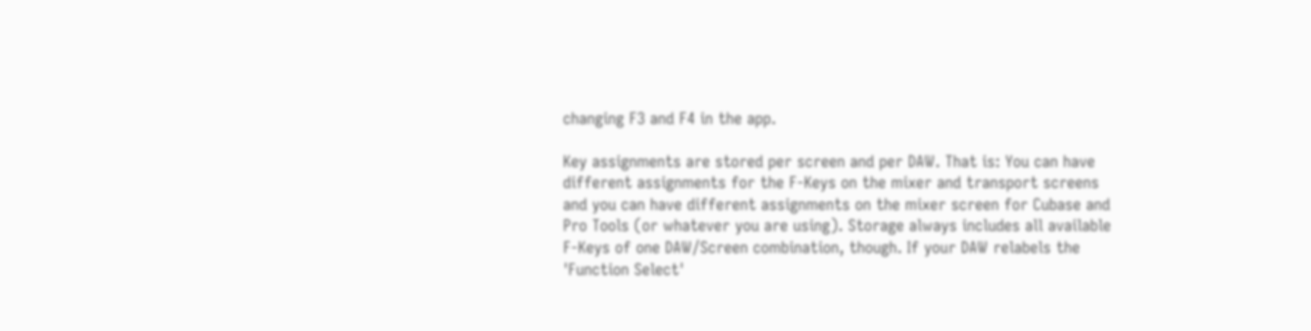changing F3 and F4 in the app.

Key assignments are stored per screen and per DAW. That is: You can have different assignments for the F-Keys on the mixer and transport screens and you can have different assignments on the mixer screen for Cubase and Pro Tools (or whatever you are using). Storage always includes all available F-Keys of one DAW/Screen combination, though. If your DAW relabels the 'Function Select'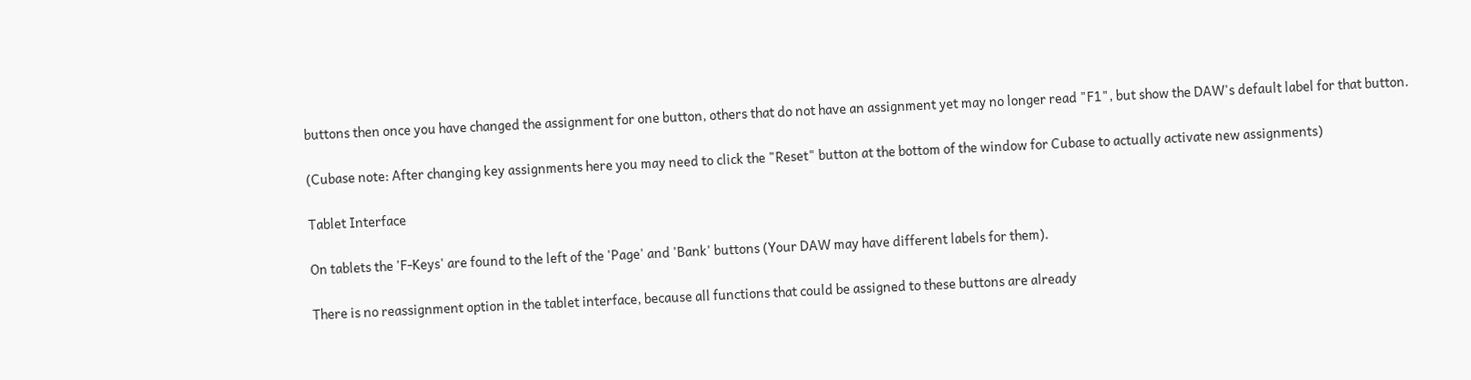buttons then once you have changed the assignment for one button, others that do not have an assignment yet may no longer read "F1", but show the DAW's default label for that button.

(Cubase note: After changing key assignments here you may need to click the "Reset" button at the bottom of the window for Cubase to actually activate new assignments)

Tablet Interface

On tablets the 'F-Keys' are found to the left of the 'Page' and 'Bank' buttons (Your DAW may have different labels for them).

There is no reassignment option in the tablet interface, because all functions that could be assigned to these buttons are already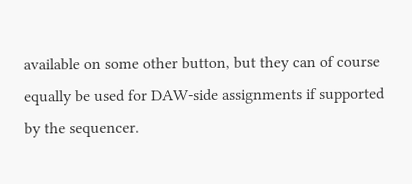available on some other button, but they can of course equally be used for DAW-side assignments if supported by the sequencer.